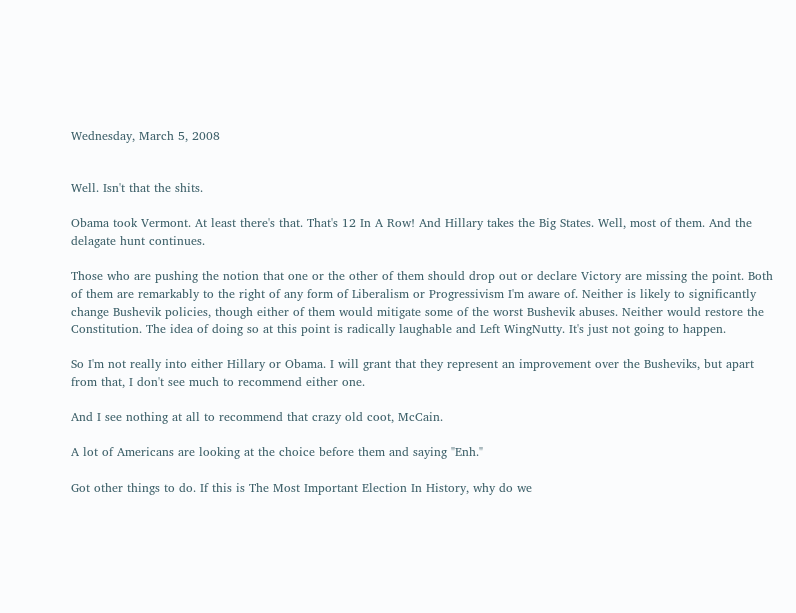Wednesday, March 5, 2008


Well. Isn't that the shits.

Obama took Vermont. At least there's that. That's 12 In A Row! And Hillary takes the Big States. Well, most of them. And the delagate hunt continues.

Those who are pushing the notion that one or the other of them should drop out or declare Victory are missing the point. Both of them are remarkably to the right of any form of Liberalism or Progressivism I'm aware of. Neither is likely to significantly change Bushevik policies, though either of them would mitigate some of the worst Bushevik abuses. Neither would restore the Constitution. The idea of doing so at this point is radically laughable and Left WingNutty. It's just not going to happen.

So I'm not really into either Hillary or Obama. I will grant that they represent an improvement over the Busheviks, but apart from that, I don't see much to recommend either one.

And I see nothing at all to recommend that crazy old coot, McCain.

A lot of Americans are looking at the choice before them and saying "Enh."

Got other things to do. If this is The Most Important Election In History, why do we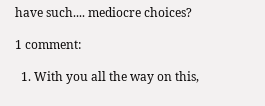have such.... mediocre choices?

1 comment:

  1. With you all the way on this,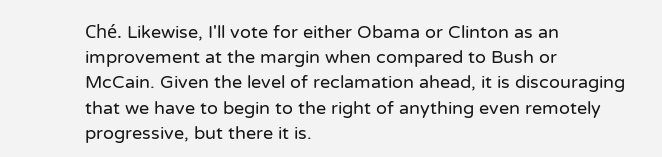Ché. Likewise, I'll vote for either Obama or Clinton as an improvement at the margin when compared to Bush or McCain. Given the level of reclamation ahead, it is discouraging that we have to begin to the right of anything even remotely progressive, but there it is.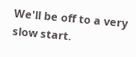We'll be off to a very slow start.